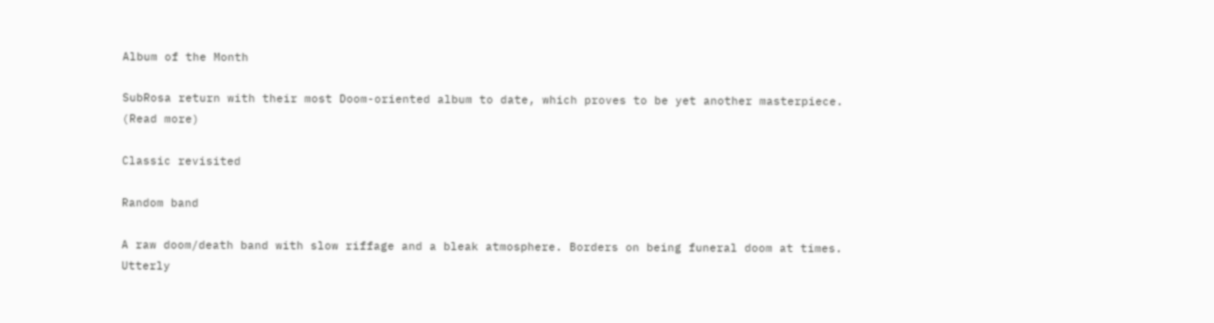Album of the Month

SubRosa return with their most Doom-oriented album to date, which proves to be yet another masterpiece.
(Read more)

Classic revisited

Random band

A raw doom/death band with slow riffage and a bleak atmosphere. Borders on being funeral doom at times. Utterly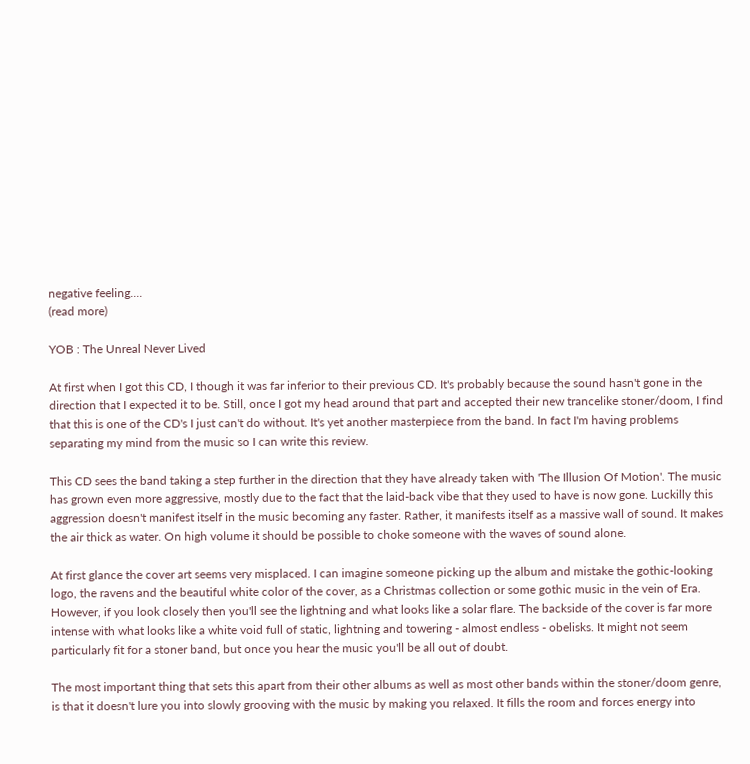negative feeling....
(read more)

YOB : The Unreal Never Lived

At first when I got this CD, I though it was far inferior to their previous CD. It's probably because the sound hasn't gone in the direction that I expected it to be. Still, once I got my head around that part and accepted their new trancelike stoner/doom, I find that this is one of the CD's I just can't do without. It's yet another masterpiece from the band. In fact I'm having problems separating my mind from the music so I can write this review.

This CD sees the band taking a step further in the direction that they have already taken with 'The Illusion Of Motion'. The music has grown even more aggressive, mostly due to the fact that the laid-back vibe that they used to have is now gone. Luckilly this aggression doesn't manifest itself in the music becoming any faster. Rather, it manifests itself as a massive wall of sound. It makes the air thick as water. On high volume it should be possible to choke someone with the waves of sound alone.

At first glance the cover art seems very misplaced. I can imagine someone picking up the album and mistake the gothic-looking logo, the ravens and the beautiful white color of the cover, as a Christmas collection or some gothic music in the vein of Era. However, if you look closely then you'll see the lightning and what looks like a solar flare. The backside of the cover is far more intense with what looks like a white void full of static, lightning and towering - almost endless - obelisks. It might not seem particularly fit for a stoner band, but once you hear the music you'll be all out of doubt.

The most important thing that sets this apart from their other albums as well as most other bands within the stoner/doom genre, is that it doesn't lure you into slowly grooving with the music by making you relaxed. It fills the room and forces energy into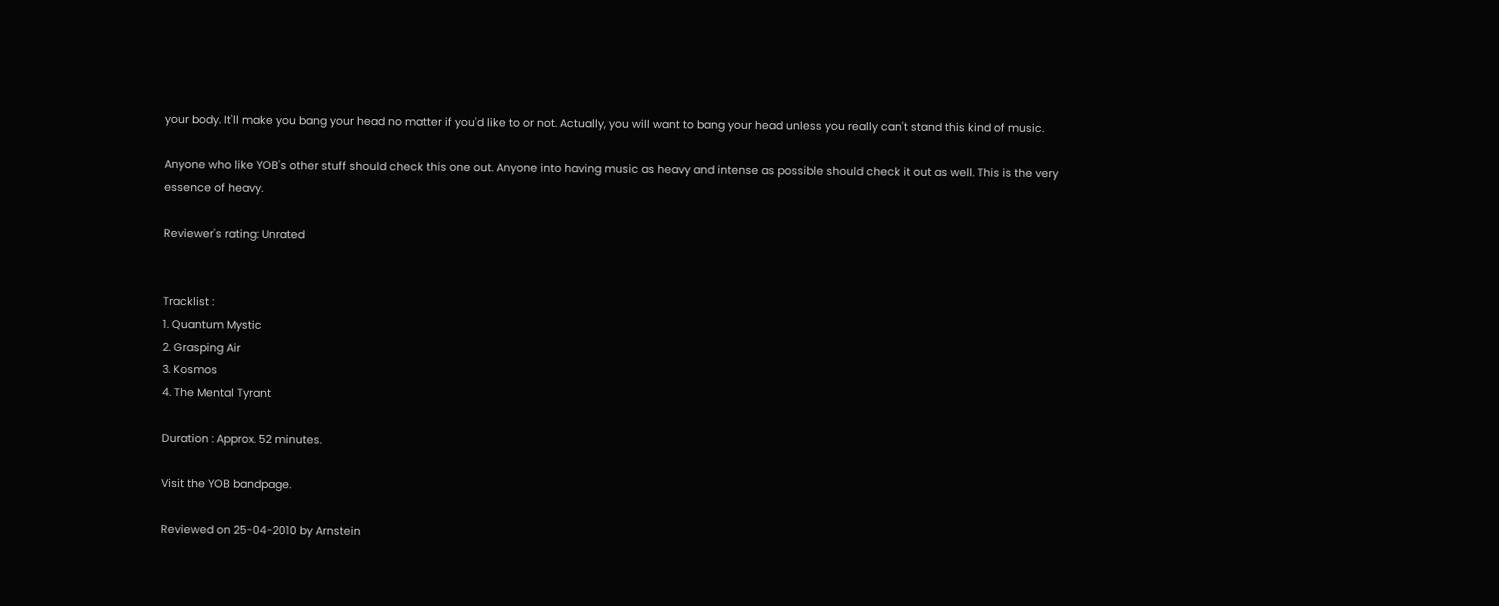your body. It'll make you bang your head no matter if you'd like to or not. Actually, you will want to bang your head unless you really can't stand this kind of music.

Anyone who like YOB's other stuff should check this one out. Anyone into having music as heavy and intense as possible should check it out as well. This is the very essence of heavy.

Reviewer's rating: Unrated


Tracklist :
1. Quantum Mystic
2. Grasping Air
3. Kosmos
4. The Mental Tyrant

Duration : Approx. 52 minutes.

Visit the YOB bandpage.

Reviewed on 25-04-2010 by Arnstein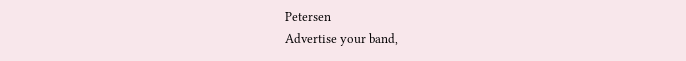Petersen
Advertise your band,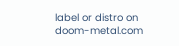label or distro on doom-metal.com